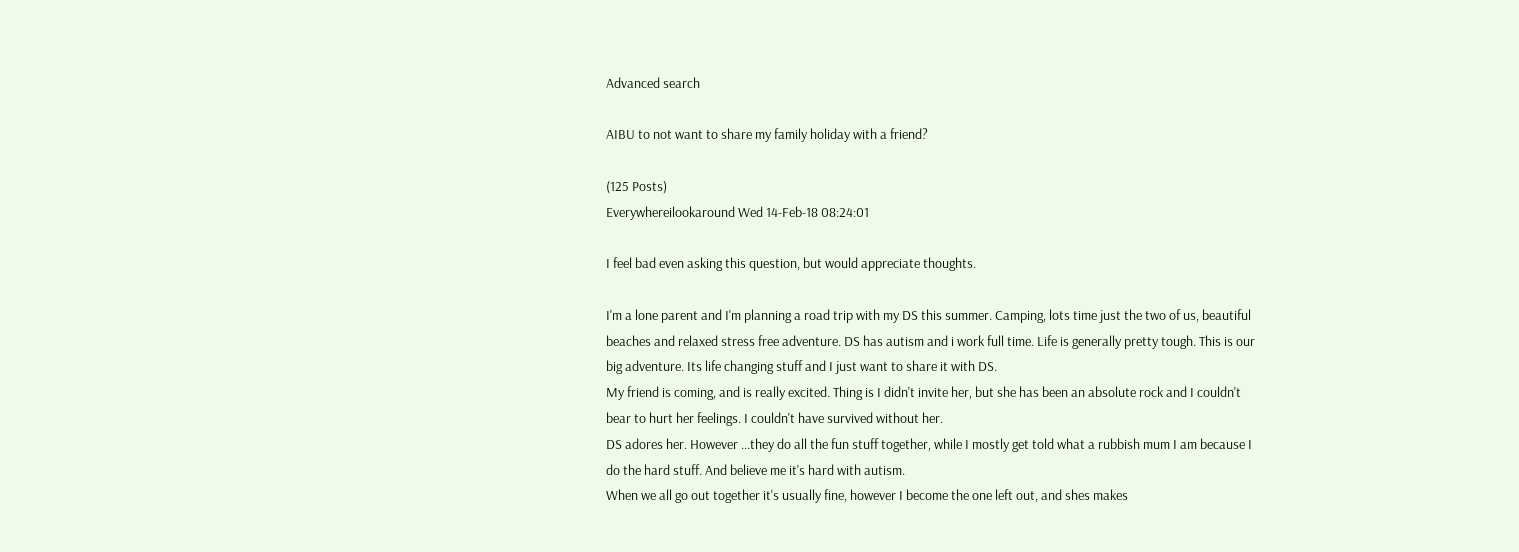Advanced search

AIBU to not want to share my family holiday with a friend?

(125 Posts)
Everywhereilookaround Wed 14-Feb-18 08:24:01

I feel bad even asking this question, but would appreciate thoughts.

I'm a lone parent and I'm planning a road trip with my DS this summer. Camping, lots time just the two of us, beautiful beaches and relaxed stress free adventure. DS has autism and i work full time. Life is generally pretty tough. This is our big adventure. Its life changing stuff and I just want to share it with DS.
My friend is coming, and is really excited. Thing is I didn't invite her, but she has been an absolute rock and I couldn't bear to hurt her feelings. I couldn't have survived without her.
DS adores her. However ...they do all the fun stuff together, while I mostly get told what a rubbish mum I am because I do the hard stuff. And believe me it's hard with autism.
When we all go out together it's usually fine, however I become the one left out, and shes makes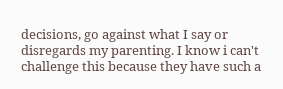decisions, go against what I say or disregards my parenting. I know i can't challenge this because they have such a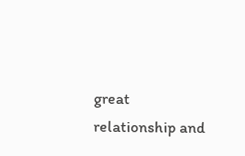great relationship and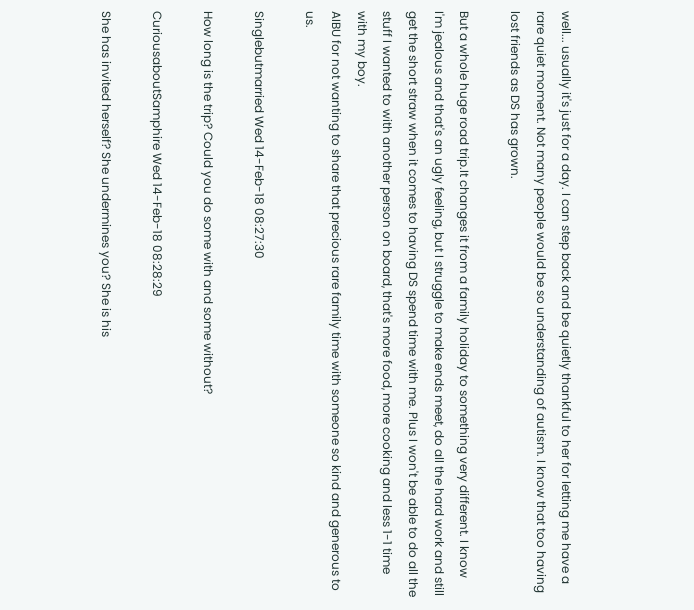well... usually it's just for a day. I can step back and be quietly thankful to her for letting me have a rare quiet moment. Not many people would be so understanding of autism. I know that too having lost friends as DS has grown.

But a whole huge road trip.It changes it from a family holiday to something very different. I know I'm jealous and that's an ugly feeling, but I struggle to make ends meet, do all the hard work and still get the short straw when it comes to having DS spend time with me. Plus I won't be able to do all the stuff I wanted to with another person on board, that's more food, more cooking and less 1-1 time with my boy.
AIBU for not wanting to share that precious rare family time with someone so kind and generous to us.

Singlebutmarried Wed 14-Feb-18 08:27:30

How long is the trip? Could you do some with and some without?

CuriousaboutSamphire Wed 14-Feb-18 08:28:29

She has invited herself? She undermines you? She is his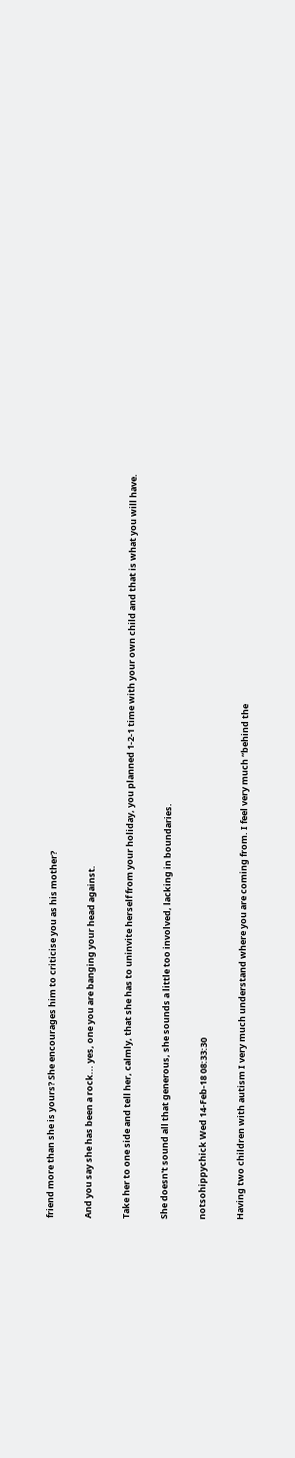friend more than she is yours? She encourages him to criticise you as his mother?

And you say she has been a rock... yes, one you are banging your head against.

Take her to one side and tell her, calmly, that she has to uninvite herself from your holiday, you planned 1-2-1 time with your own child and that is what you will have.

She doesn't sound all that generous, she sounds a little too involved, lacking in boundaries.

notsohippychick Wed 14-Feb-18 08:33:30

Having two children with autism I very much understand where you are coming from. I feel very much “behind the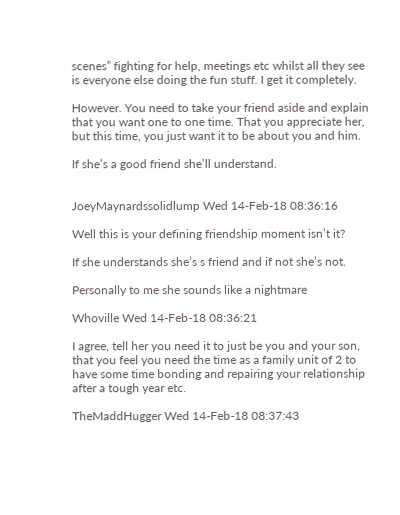scenes” fighting for help, meetings etc whilst all they see is everyone else doing the fun stuff. I get it completely.

However. You need to take your friend aside and explain that you want one to one time. That you appreciate her, but this time, you just want it to be about you and him.

If she’s a good friend she’ll understand.


JoeyMaynardssolidlump Wed 14-Feb-18 08:36:16

Well this is your defining friendship moment isn’t it?

If she understands she’s s friend and if not she’s not.

Personally to me she sounds like a nightmare

Whoville Wed 14-Feb-18 08:36:21

I agree, tell her you need it to just be you and your son, that you feel you need the time as a family unit of 2 to have some time bonding and repairing your relationship after a tough year etc.

TheMaddHugger Wed 14-Feb-18 08:37:43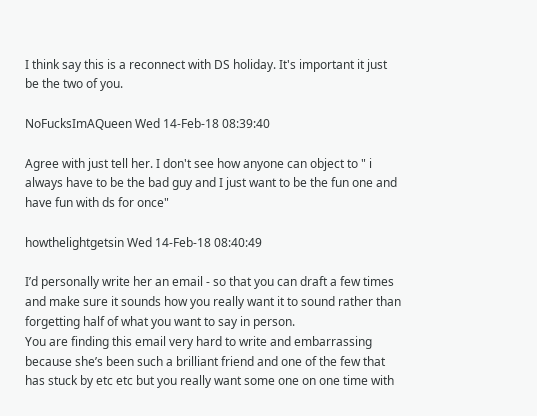I think say this is a reconnect with DS holiday. It's important it just be the two of you.

NoFucksImAQueen Wed 14-Feb-18 08:39:40

Agree with just tell her. I don't see how anyone can object to " i always have to be the bad guy and I just want to be the fun one and have fun with ds for once"

howthelightgetsin Wed 14-Feb-18 08:40:49

I’d personally write her an email - so that you can draft a few times and make sure it sounds how you really want it to sound rather than forgetting half of what you want to say in person.
You are finding this email very hard to write and embarrassing because she’s been such a brilliant friend and one of the few that has stuck by etc etc but you really want some one on one time with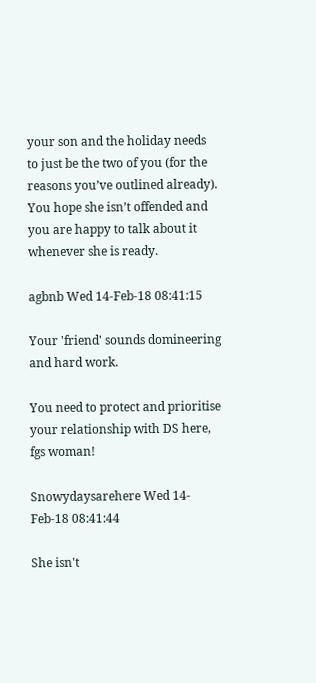your son and the holiday needs to just be the two of you (for the reasons you’ve outlined already). You hope she isn’t offended and you are happy to talk about it whenever she is ready.

agbnb Wed 14-Feb-18 08:41:15

Your 'friend' sounds domineering and hard work.

You need to protect and prioritise your relationship with DS here, fgs woman!

Snowydaysarehere Wed 14-Feb-18 08:41:44

She isn't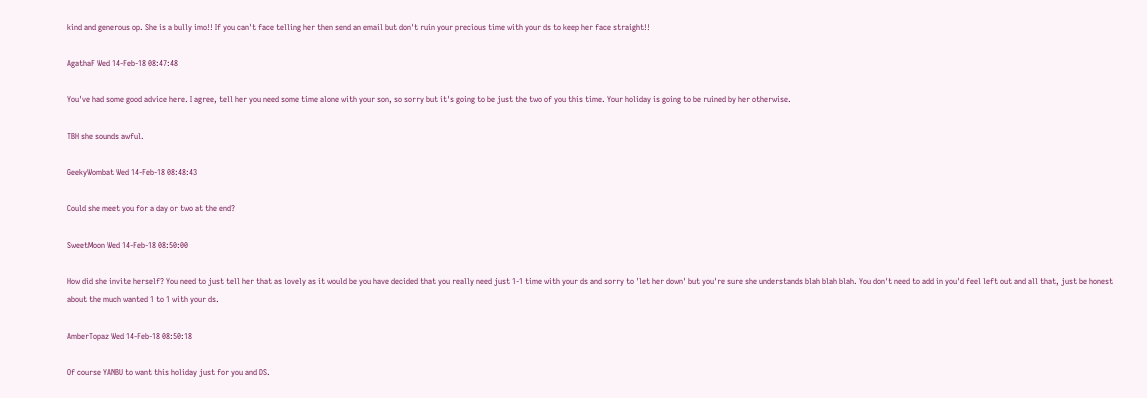kind and generous op. She is a bully imo!! If you can't face telling her then send an email but don't ruin your precious time with your ds to keep her face straight!!

AgathaF Wed 14-Feb-18 08:47:48

You've had some good advice here. I agree, tell her you need some time alone with your son, so sorry but it's going to be just the two of you this time. Your holiday is going to be ruined by her otherwise.

TBH she sounds awful.

GeekyWombat Wed 14-Feb-18 08:48:43

Could she meet you for a day or two at the end?

SweetMoon Wed 14-Feb-18 08:50:00

How did she invite herself? You need to just tell her that as lovely as it would be you have decided that you really need just 1-1 time with your ds and sorry to 'let her down' but you're sure she understands blah blah blah. You don't need to add in you'd feel left out and all that, just be honest about the much wanted 1 to 1 with your ds.

AmberTopaz Wed 14-Feb-18 08:50:18

Of course YANBU to want this holiday just for you and DS.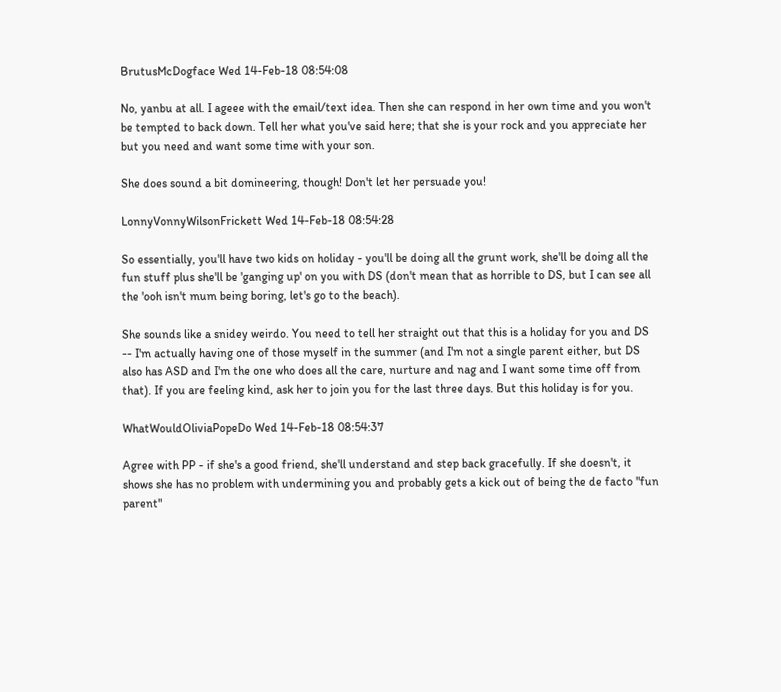BrutusMcDogface Wed 14-Feb-18 08:54:08

No, yanbu at all. I ageee with the email/text idea. Then she can respond in her own time and you won't be tempted to back down. Tell her what you've said here; that she is your rock and you appreciate her but you need and want some time with your son.

She does sound a bit domineering, though! Don't let her persuade you!

LonnyVonnyWilsonFrickett Wed 14-Feb-18 08:54:28

So essentially, you'll have two kids on holiday - you'll be doing all the grunt work, she'll be doing all the fun stuff plus she'll be 'ganging up' on you with DS (don't mean that as horrible to DS, but I can see all the 'ooh isn't mum being boring, let's go to the beach).

She sounds like a snidey weirdo. You need to tell her straight out that this is a holiday for you and DS -- I'm actually having one of those myself in the summer (and I'm not a single parent either, but DS also has ASD and I'm the one who does all the care, nurture and nag and I want some time off from that). If you are feeling kind, ask her to join you for the last three days. But this holiday is for you.

WhatWouldOliviaPopeDo Wed 14-Feb-18 08:54:37

Agree with PP - if she's a good friend, she'll understand and step back gracefully. If she doesn't, it shows she has no problem with undermining you and probably gets a kick out of being the de facto "fun parent"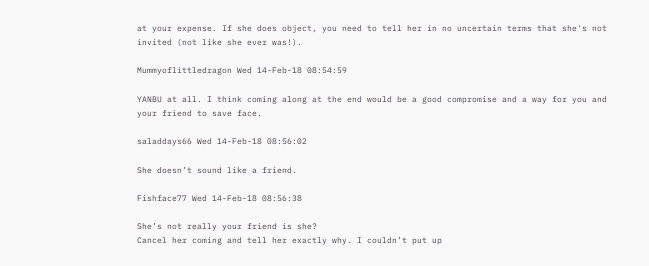at your expense. If she does object, you need to tell her in no uncertain terms that she's not invited (not like she ever was!).

Mummyoflittledragon Wed 14-Feb-18 08:54:59

YANBU at all. I think coming along at the end would be a good compromise and a way for you and your friend to save face.

saladdays66 Wed 14-Feb-18 08:56:02

She doesn’t sound like a friend.

Fishface77 Wed 14-Feb-18 08:56:38

She’s not really your friend is she?
Cancel her coming and tell her exactly why. I couldn’t put up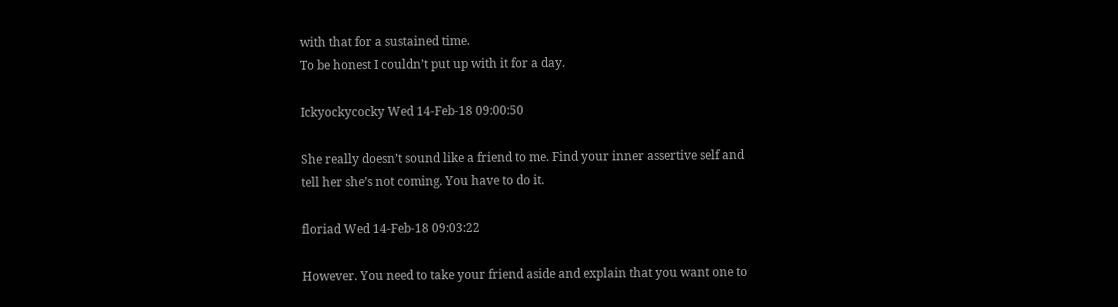with that for a sustained time.
To be honest I couldn’t put up with it for a day.

Ickyockycocky Wed 14-Feb-18 09:00:50

She really doesn’t sound like a friend to me. Find your inner assertive self and tell her she’s not coming. You have to do it.

floriad Wed 14-Feb-18 09:03:22

However. You need to take your friend aside and explain that you want one to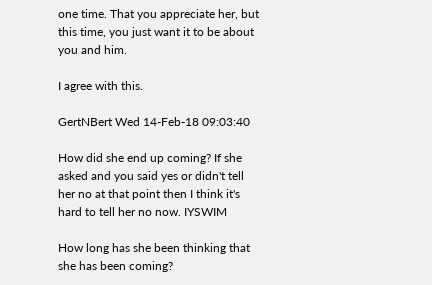one time. That you appreciate her, but this time, you just want it to be about you and him.

I agree with this.

GertNBert Wed 14-Feb-18 09:03:40

How did she end up coming? If she asked and you said yes or didn't tell her no at that point then I think it's hard to tell her no now. IYSWIM

How long has she been thinking that she has been coming?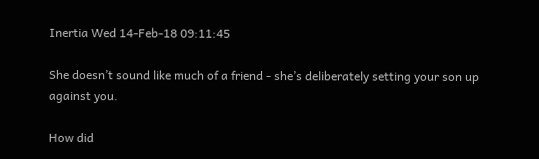Inertia Wed 14-Feb-18 09:11:45

She doesn’t sound like much of a friend - she’s deliberately setting your son up against you.

How did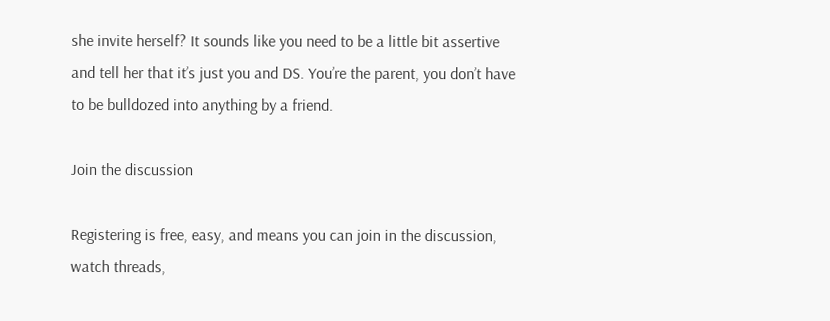she invite herself? It sounds like you need to be a little bit assertive and tell her that it’s just you and DS. You’re the parent, you don’t have to be bulldozed into anything by a friend.

Join the discussion

Registering is free, easy, and means you can join in the discussion, watch threads,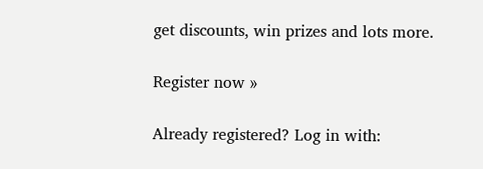get discounts, win prizes and lots more.

Register now »

Already registered? Log in with: